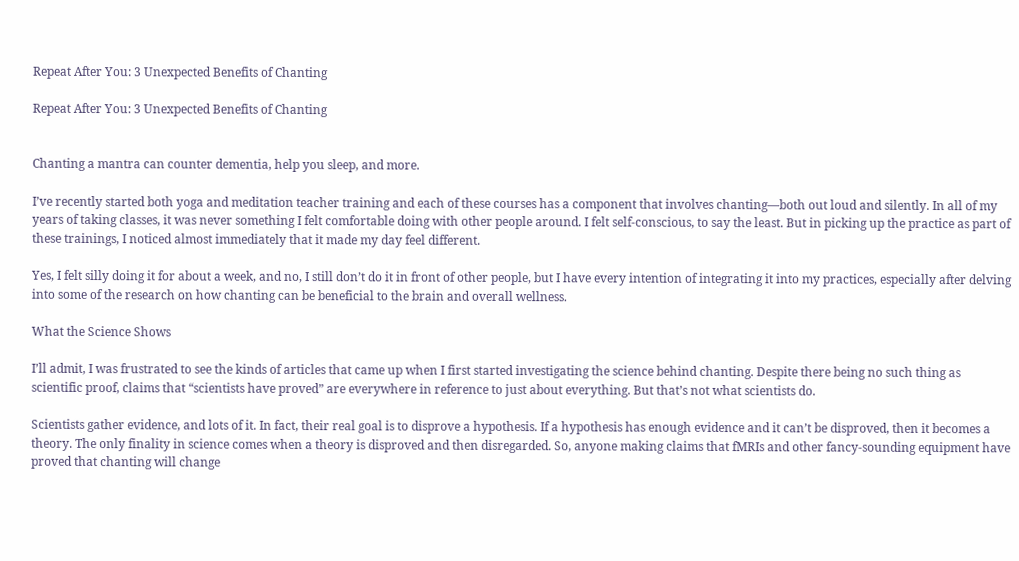Repeat After You: 3 Unexpected Benefits of Chanting

Repeat After You: 3 Unexpected Benefits of Chanting


Chanting a mantra can counter dementia, help you sleep, and more.

I’ve recently started both yoga and meditation teacher training and each of these courses has a component that involves chanting—both out loud and silently. In all of my years of taking classes, it was never something I felt comfortable doing with other people around. I felt self-conscious, to say the least. But in picking up the practice as part of these trainings, I noticed almost immediately that it made my day feel different.

Yes, I felt silly doing it for about a week, and no, I still don’t do it in front of other people, but I have every intention of integrating it into my practices, especially after delving into some of the research on how chanting can be beneficial to the brain and overall wellness.

What the Science Shows

I’ll admit, I was frustrated to see the kinds of articles that came up when I first started investigating the science behind chanting. Despite there being no such thing as scientific proof, claims that “scientists have proved” are everywhere in reference to just about everything. But that’s not what scientists do.

Scientists gather evidence, and lots of it. In fact, their real goal is to disprove a hypothesis. If a hypothesis has enough evidence and it can’t be disproved, then it becomes a theory. The only finality in science comes when a theory is disproved and then disregarded. So, anyone making claims that fMRIs and other fancy-sounding equipment have proved that chanting will change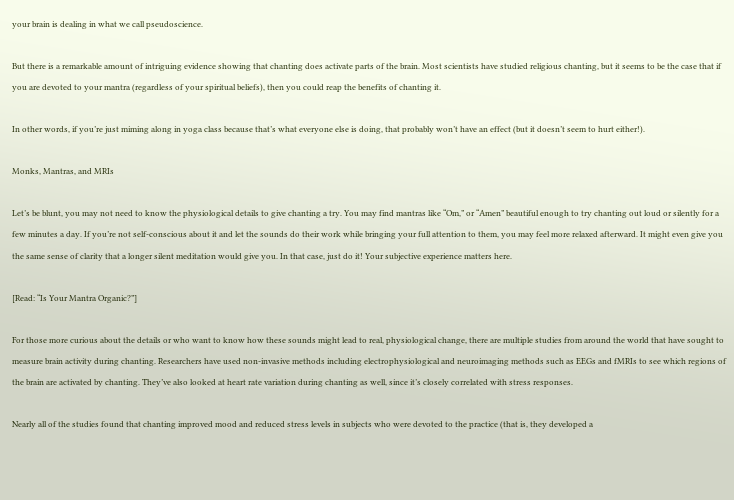your brain is dealing in what we call pseudoscience.

But there is a remarkable amount of intriguing evidence showing that chanting does activate parts of the brain. Most scientists have studied religious chanting, but it seems to be the case that if you are devoted to your mantra (regardless of your spiritual beliefs), then you could reap the benefits of chanting it.

In other words, if you’re just miming along in yoga class because that’s what everyone else is doing, that probably won’t have an effect (but it doesn’t seem to hurt either!).

Monks, Mantras, and MRIs

Let’s be blunt, you may not need to know the physiological details to give chanting a try. You may find mantras like “Om,” or “Amen” beautiful enough to try chanting out loud or silently for a few minutes a day. If you’re not self-conscious about it and let the sounds do their work while bringing your full attention to them, you may feel more relaxed afterward. It might even give you the same sense of clarity that a longer silent meditation would give you. In that case, just do it! Your subjective experience matters here.

[Read: “Is Your Mantra Organic?”]

For those more curious about the details or who want to know how these sounds might lead to real, physiological change, there are multiple studies from around the world that have sought to measure brain activity during chanting. Researchers have used non-invasive methods including electrophysiological and neuroimaging methods such as EEGs and fMRIs to see which regions of the brain are activated by chanting. They’ve also looked at heart rate variation during chanting as well, since it’s closely correlated with stress responses.

Nearly all of the studies found that chanting improved mood and reduced stress levels in subjects who were devoted to the practice (that is, they developed a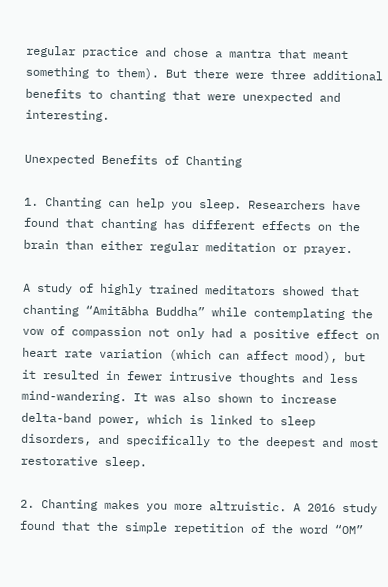regular practice and chose a mantra that meant something to them). But there were three additional benefits to chanting that were unexpected and interesting.

Unexpected Benefits of Chanting

1. Chanting can help you sleep. Researchers have found that chanting has different effects on the brain than either regular meditation or prayer.

A study of highly trained meditators showed that chanting “Amitābha Buddha” while contemplating the vow of compassion not only had a positive effect on heart rate variation (which can affect mood), but it resulted in fewer intrusive thoughts and less mind-wandering. It was also shown to increase delta-band power, which is linked to sleep disorders, and specifically to the deepest and most restorative sleep.

2. Chanting makes you more altruistic. A 2016 study found that the simple repetition of the word “OM”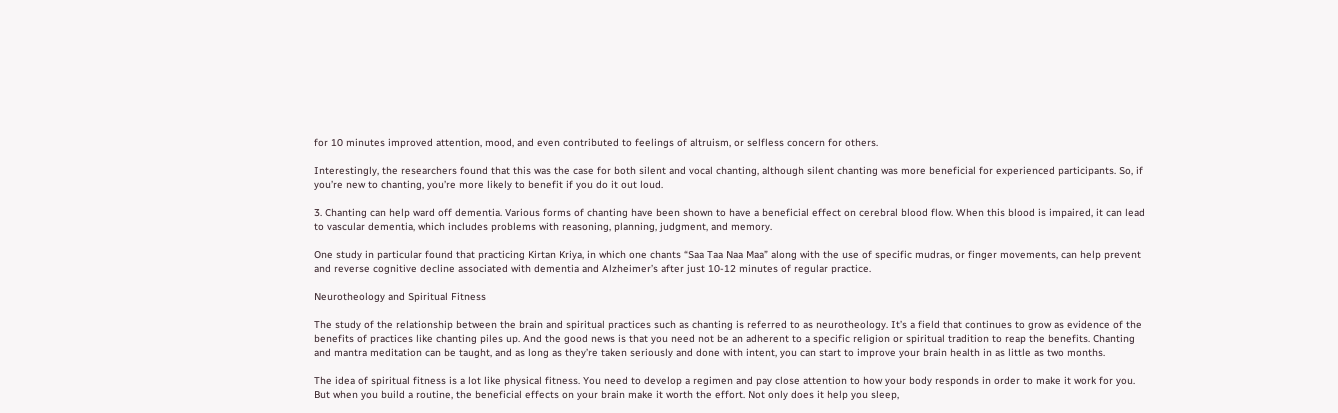for 10 minutes improved attention, mood, and even contributed to feelings of altruism, or selfless concern for others.

Interestingly, the researchers found that this was the case for both silent and vocal chanting, although silent chanting was more beneficial for experienced participants. So, if you’re new to chanting, you’re more likely to benefit if you do it out loud.

3. Chanting can help ward off dementia. Various forms of chanting have been shown to have a beneficial effect on cerebral blood flow. When this blood is impaired, it can lead to vascular dementia, which includes problems with reasoning, planning, judgment, and memory.

One study in particular found that practicing Kirtan Kriya, in which one chants “Saa Taa Naa Maa” along with the use of specific mudras, or finger movements, can help prevent and reverse cognitive decline associated with dementia and Alzheimer’s after just 10-12 minutes of regular practice.

Neurotheology and Spiritual Fitness

The study of the relationship between the brain and spiritual practices such as chanting is referred to as neurotheology. It’s a field that continues to grow as evidence of the benefits of practices like chanting piles up. And the good news is that you need not be an adherent to a specific religion or spiritual tradition to reap the benefits. Chanting and mantra meditation can be taught, and as long as they’re taken seriously and done with intent, you can start to improve your brain health in as little as two months.

The idea of spiritual fitness is a lot like physical fitness. You need to develop a regimen and pay close attention to how your body responds in order to make it work for you. But when you build a routine, the beneficial effects on your brain make it worth the effort. Not only does it help you sleep,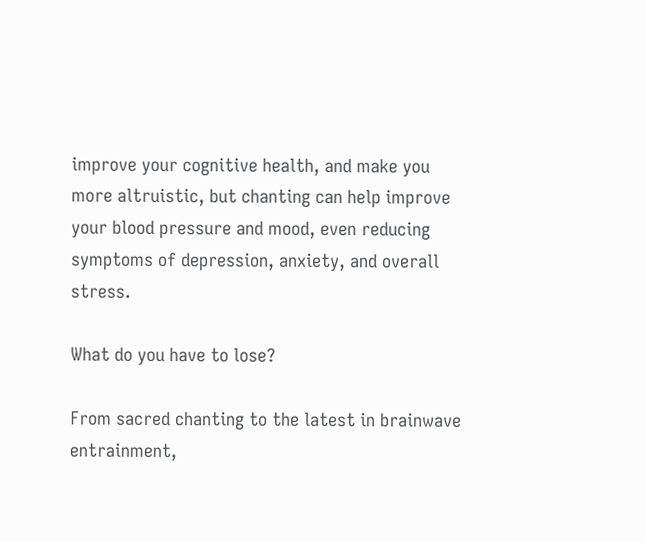improve your cognitive health, and make you more altruistic, but chanting can help improve your blood pressure and mood, even reducing symptoms of depression, anxiety, and overall stress.

What do you have to lose?

From sacred chanting to the latest in brainwave entrainment,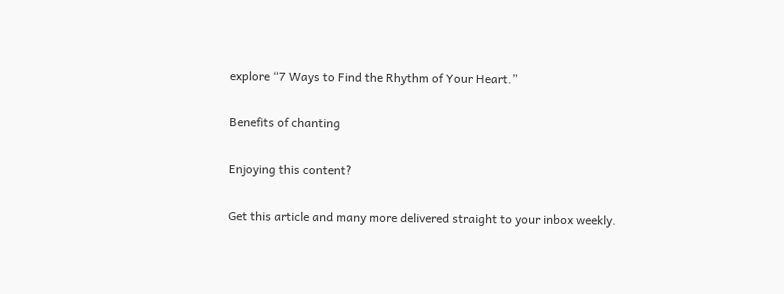explore “7 Ways to Find the Rhythm of Your Heart.”

Benefits of chanting

Enjoying this content?

Get this article and many more delivered straight to your inbox weekly.